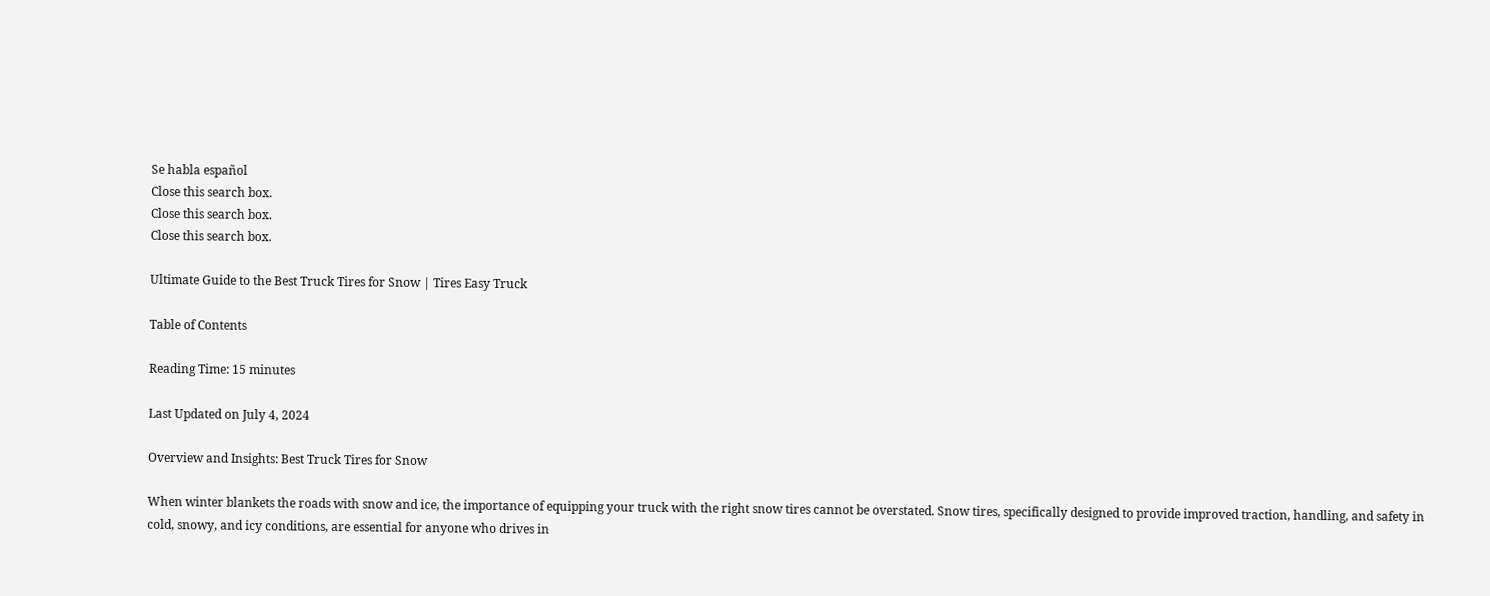Se habla español
Close this search box.
Close this search box.
Close this search box.

Ultimate Guide to the Best Truck Tires for Snow | Tires Easy Truck

Table of Contents

Reading Time: 15 minutes

Last Updated on July 4, 2024

Overview and Insights: Best Truck Tires for Snow

When winter blankets the roads with snow and ice, the importance of equipping your truck with the right snow tires cannot be overstated. Snow tires, specifically designed to provide improved traction, handling, and safety in cold, snowy, and icy conditions, are essential for anyone who drives in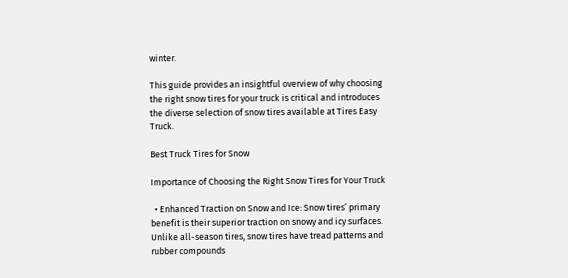winter.

This guide provides an insightful overview of why choosing the right snow tires for your truck is critical and introduces the diverse selection of snow tires available at Tires Easy Truck.

Best Truck Tires for Snow

Importance of Choosing the Right Snow Tires for Your Truck

  • Enhanced Traction on Snow and Ice: Snow tires’ primary benefit is their superior traction on snowy and icy surfaces. Unlike all-season tires, snow tires have tread patterns and rubber compounds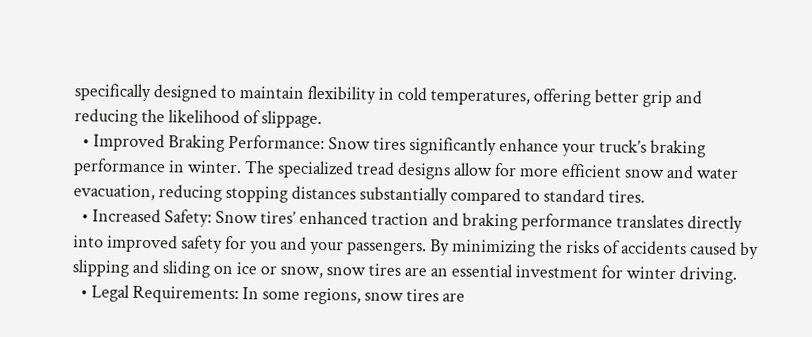specifically designed to maintain flexibility in cold temperatures, offering better grip and reducing the likelihood of slippage.
  • Improved Braking Performance: Snow tires significantly enhance your truck’s braking performance in winter. The specialized tread designs allow for more efficient snow and water evacuation, reducing stopping distances substantially compared to standard tires.
  • Increased Safety: Snow tires’ enhanced traction and braking performance translates directly into improved safety for you and your passengers. By minimizing the risks of accidents caused by slipping and sliding on ice or snow, snow tires are an essential investment for winter driving.
  • Legal Requirements: In some regions, snow tires are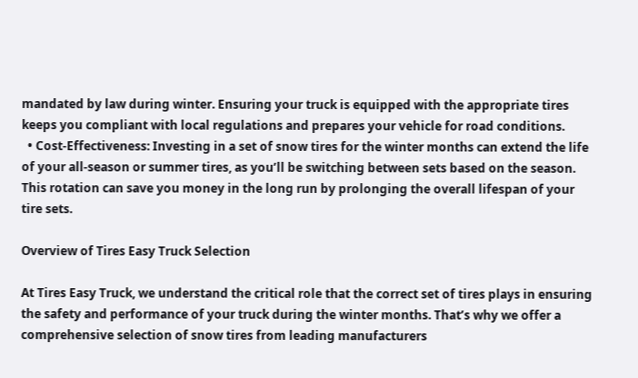mandated by law during winter. Ensuring your truck is equipped with the appropriate tires keeps you compliant with local regulations and prepares your vehicle for road conditions.
  • Cost-Effectiveness: Investing in a set of snow tires for the winter months can extend the life of your all-season or summer tires, as you’ll be switching between sets based on the season. This rotation can save you money in the long run by prolonging the overall lifespan of your tire sets.

Overview of Tires Easy Truck Selection

At Tires Easy Truck, we understand the critical role that the correct set of tires plays in ensuring the safety and performance of your truck during the winter months. That’s why we offer a comprehensive selection of snow tires from leading manufacturers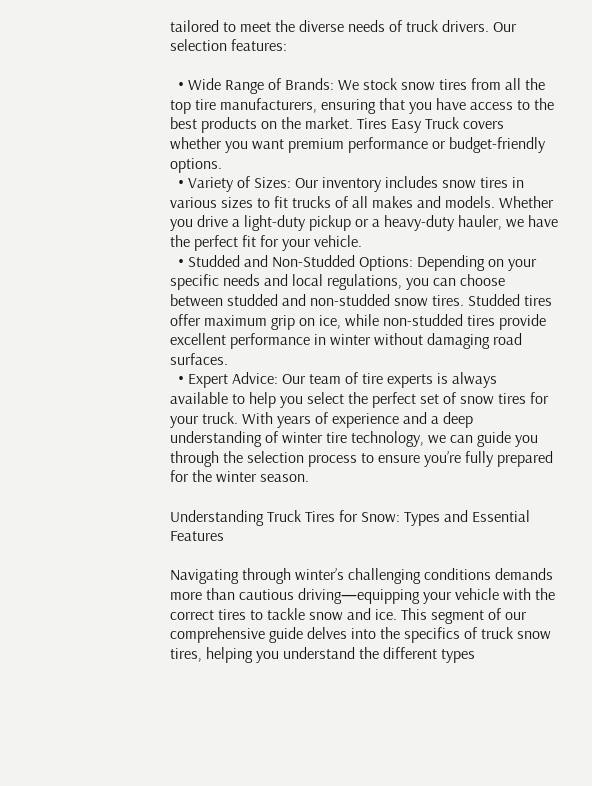tailored to meet the diverse needs of truck drivers. Our selection features:

  • Wide Range of Brands: We stock snow tires from all the top tire manufacturers, ensuring that you have access to the best products on the market. Tires Easy Truck covers whether you want premium performance or budget-friendly options.
  • Variety of Sizes: Our inventory includes snow tires in various sizes to fit trucks of all makes and models. Whether you drive a light-duty pickup or a heavy-duty hauler, we have the perfect fit for your vehicle.
  • Studded and Non-Studded Options: Depending on your specific needs and local regulations, you can choose between studded and non-studded snow tires. Studded tires offer maximum grip on ice, while non-studded tires provide excellent performance in winter without damaging road surfaces.
  • Expert Advice: Our team of tire experts is always available to help you select the perfect set of snow tires for your truck. With years of experience and a deep understanding of winter tire technology, we can guide you through the selection process to ensure you’re fully prepared for the winter season.

Understanding Truck Tires for Snow: Types and Essential Features

Navigating through winter’s challenging conditions demands more than cautious driving—equipping your vehicle with the correct tires to tackle snow and ice. This segment of our comprehensive guide delves into the specifics of truck snow tires, helping you understand the different types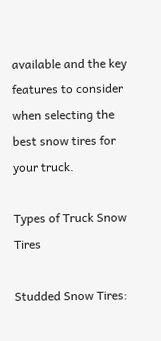available and the key features to consider when selecting the best snow tires for your truck.

Types of Truck Snow Tires

Studded Snow Tires: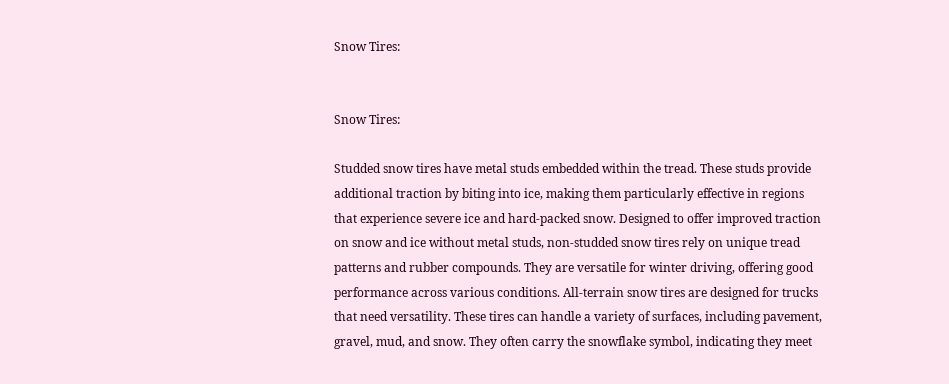Snow Tires:


Snow Tires:

Studded snow tires have metal studs embedded within the tread. These studs provide additional traction by biting into ice, making them particularly effective in regions that experience severe ice and hard-packed snow. Designed to offer improved traction on snow and ice without metal studs, non-studded snow tires rely on unique tread patterns and rubber compounds. They are versatile for winter driving, offering good performance across various conditions. All-terrain snow tires are designed for trucks that need versatility. These tires can handle a variety of surfaces, including pavement, gravel, mud, and snow. They often carry the snowflake symbol, indicating they meet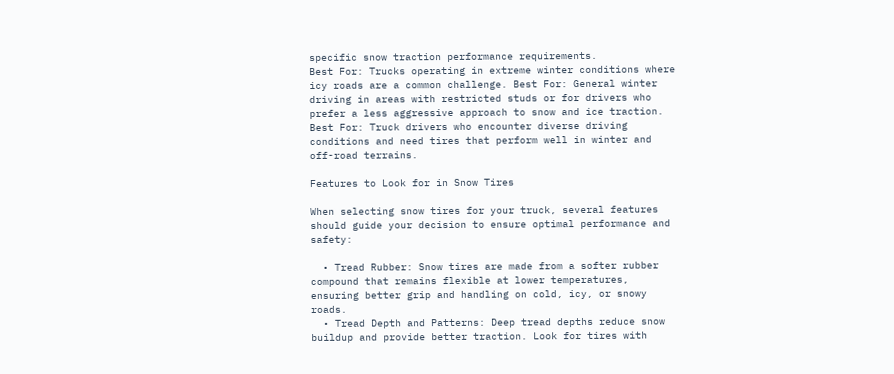specific snow traction performance requirements.
Best For: Trucks operating in extreme winter conditions where icy roads are a common challenge. Best For: General winter driving in areas with restricted studs or for drivers who prefer a less aggressive approach to snow and ice traction. Best For: Truck drivers who encounter diverse driving conditions and need tires that perform well in winter and off-road terrains.

Features to Look for in Snow Tires

When selecting snow tires for your truck, several features should guide your decision to ensure optimal performance and safety:

  • Tread Rubber: Snow tires are made from a softer rubber compound that remains flexible at lower temperatures, ensuring better grip and handling on cold, icy, or snowy roads.
  • Tread Depth and Patterns: Deep tread depths reduce snow buildup and provide better traction. Look for tires with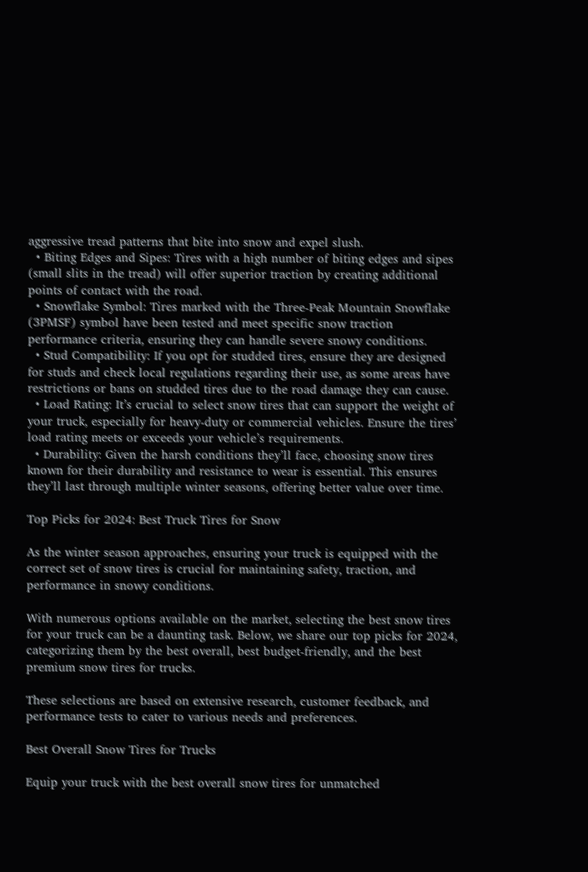aggressive tread patterns that bite into snow and expel slush.
  • Biting Edges and Sipes: Tires with a high number of biting edges and sipes (small slits in the tread) will offer superior traction by creating additional points of contact with the road.
  • Snowflake Symbol: Tires marked with the Three-Peak Mountain Snowflake (3PMSF) symbol have been tested and meet specific snow traction performance criteria, ensuring they can handle severe snowy conditions.
  • Stud Compatibility: If you opt for studded tires, ensure they are designed for studs and check local regulations regarding their use, as some areas have restrictions or bans on studded tires due to the road damage they can cause.
  • Load Rating: It’s crucial to select snow tires that can support the weight of your truck, especially for heavy-duty or commercial vehicles. Ensure the tires’ load rating meets or exceeds your vehicle’s requirements.
  • Durability: Given the harsh conditions they’ll face, choosing snow tires known for their durability and resistance to wear is essential. This ensures they’ll last through multiple winter seasons, offering better value over time.

Top Picks for 2024: Best Truck Tires for Snow

As the winter season approaches, ensuring your truck is equipped with the correct set of snow tires is crucial for maintaining safety, traction, and performance in snowy conditions.

With numerous options available on the market, selecting the best snow tires for your truck can be a daunting task. Below, we share our top picks for 2024, categorizing them by the best overall, best budget-friendly, and the best premium snow tires for trucks.

These selections are based on extensive research, customer feedback, and performance tests to cater to various needs and preferences.

Best Overall Snow Tires for Trucks

Equip your truck with the best overall snow tires for unmatched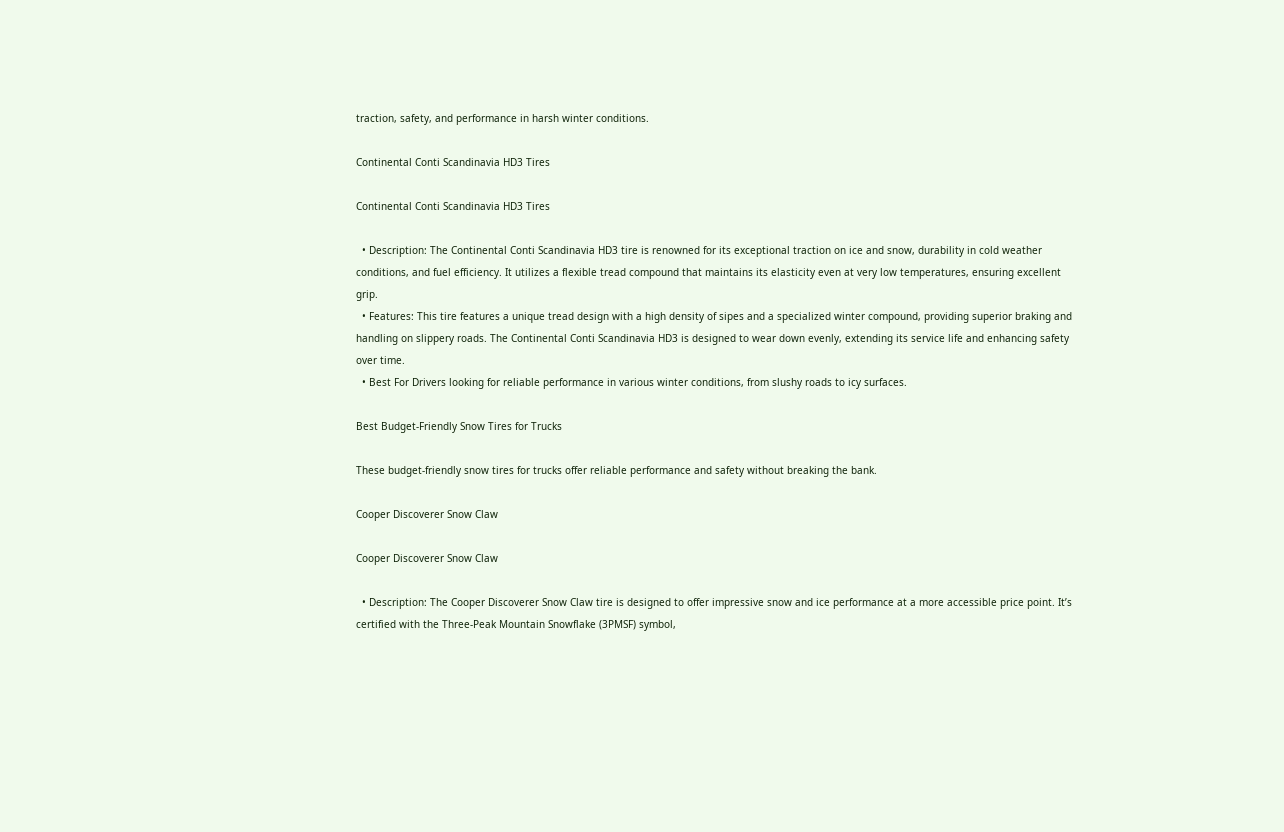traction, safety, and performance in harsh winter conditions.

Continental Conti Scandinavia HD3 Tires

Continental Conti Scandinavia HD3 Tires

  • Description: The Continental Conti Scandinavia HD3 tire is renowned for its exceptional traction on ice and snow, durability in cold weather conditions, and fuel efficiency. It utilizes a flexible tread compound that maintains its elasticity even at very low temperatures, ensuring excellent grip.
  • Features: This tire features a unique tread design with a high density of sipes and a specialized winter compound, providing superior braking and handling on slippery roads. The Continental Conti Scandinavia HD3 is designed to wear down evenly, extending its service life and enhancing safety over time.
  • Best For Drivers looking for reliable performance in various winter conditions, from slushy roads to icy surfaces.

Best Budget-Friendly Snow Tires for Trucks

These budget-friendly snow tires for trucks offer reliable performance and safety without breaking the bank.

Cooper Discoverer Snow Claw

Cooper Discoverer Snow Claw

  • Description: The Cooper Discoverer Snow Claw tire is designed to offer impressive snow and ice performance at a more accessible price point. It’s certified with the Three-Peak Mountain Snowflake (3PMSF) symbol,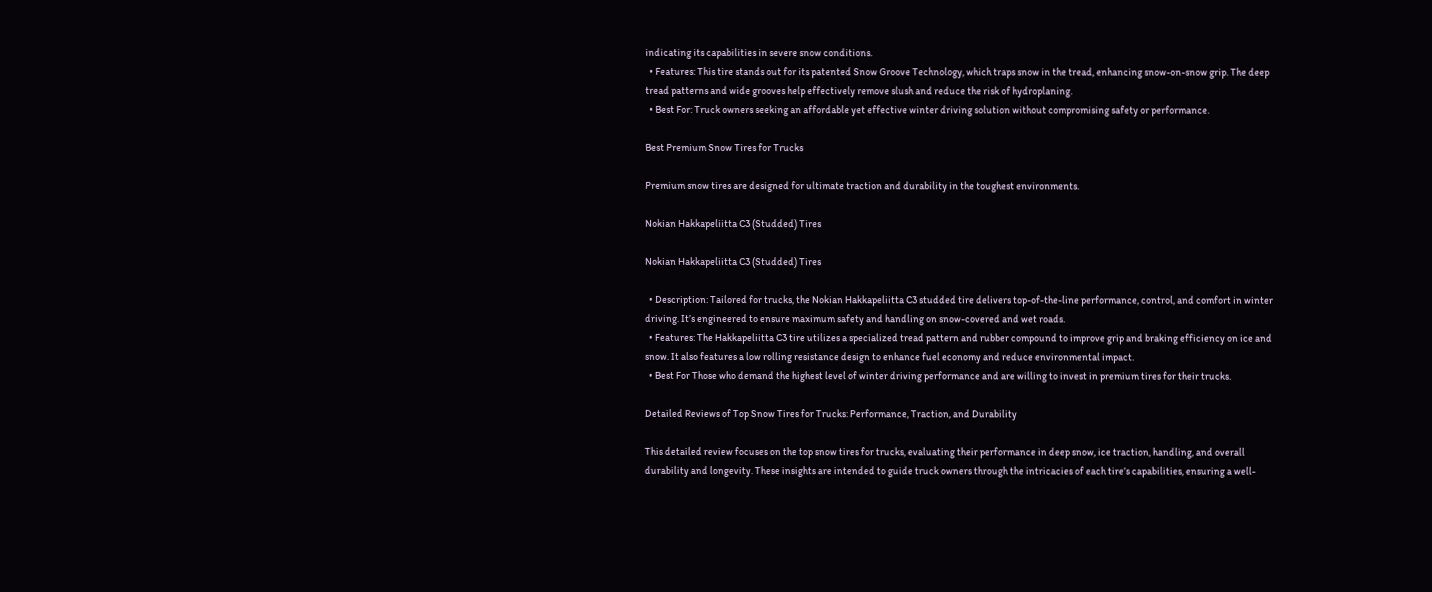indicating its capabilities in severe snow conditions.
  • Features: This tire stands out for its patented Snow Groove Technology, which traps snow in the tread, enhancing snow-on-snow grip. The deep tread patterns and wide grooves help effectively remove slush and reduce the risk of hydroplaning.
  • Best For: Truck owners seeking an affordable yet effective winter driving solution without compromising safety or performance.

Best Premium Snow Tires for Trucks

Premium snow tires are designed for ultimate traction and durability in the toughest environments.

Nokian Hakkapeliitta C3 (Studded) Tires

Nokian Hakkapeliitta C3 (Studded) Tires

  • Description: Tailored for trucks, the Nokian Hakkapeliitta C3 studded tire delivers top-of-the-line performance, control, and comfort in winter driving. It’s engineered to ensure maximum safety and handling on snow-covered and wet roads.
  • Features: The Hakkapeliitta C3 tire utilizes a specialized tread pattern and rubber compound to improve grip and braking efficiency on ice and snow. It also features a low rolling resistance design to enhance fuel economy and reduce environmental impact.
  • Best For Those who demand the highest level of winter driving performance and are willing to invest in premium tires for their trucks.

Detailed Reviews of Top Snow Tires for Trucks: Performance, Traction, and Durability

This detailed review focuses on the top snow tires for trucks, evaluating their performance in deep snow, ice traction, handling, and overall durability and longevity. These insights are intended to guide truck owners through the intricacies of each tire’s capabilities, ensuring a well-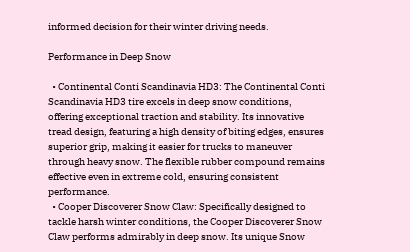informed decision for their winter driving needs.

Performance in Deep Snow

  • Continental Conti Scandinavia HD3: The Continental Conti Scandinavia HD3 tire excels in deep snow conditions, offering exceptional traction and stability. Its innovative tread design, featuring a high density of biting edges, ensures superior grip, making it easier for trucks to maneuver through heavy snow. The flexible rubber compound remains effective even in extreme cold, ensuring consistent performance.
  • Cooper Discoverer Snow Claw: Specifically designed to tackle harsh winter conditions, the Cooper Discoverer Snow Claw performs admirably in deep snow. Its unique Snow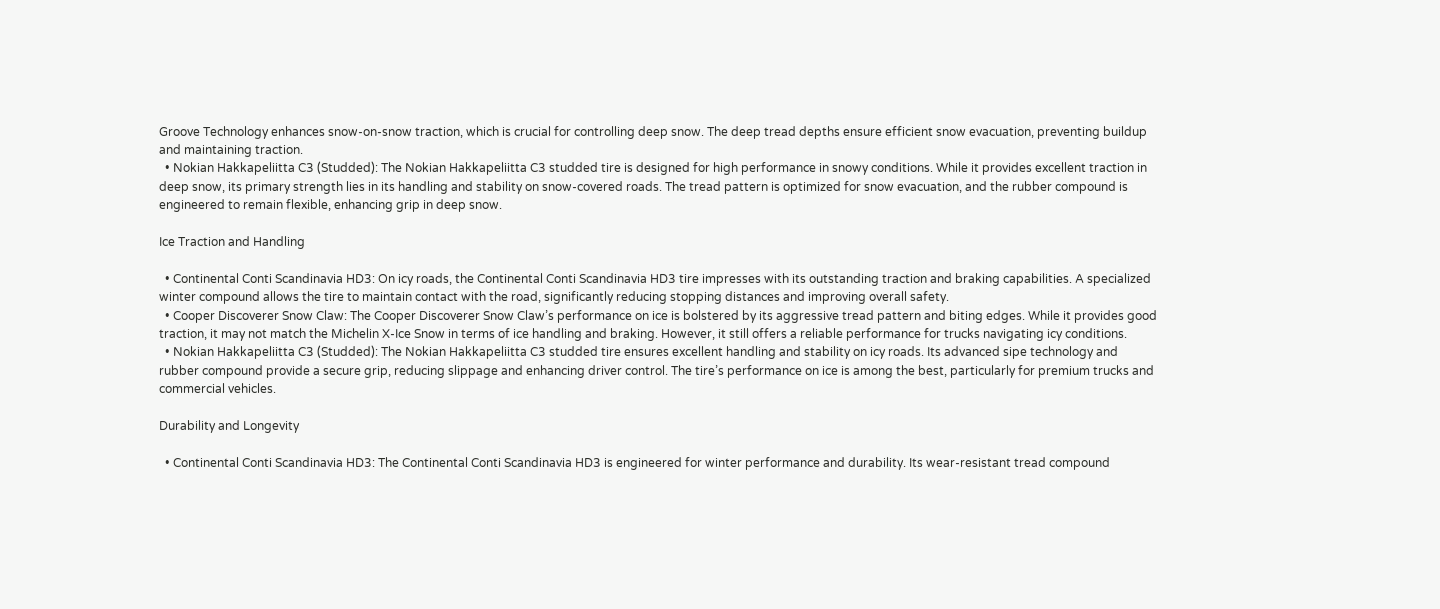Groove Technology enhances snow-on-snow traction, which is crucial for controlling deep snow. The deep tread depths ensure efficient snow evacuation, preventing buildup and maintaining traction.
  • Nokian Hakkapeliitta C3 (Studded): The Nokian Hakkapeliitta C3 studded tire is designed for high performance in snowy conditions. While it provides excellent traction in deep snow, its primary strength lies in its handling and stability on snow-covered roads. The tread pattern is optimized for snow evacuation, and the rubber compound is engineered to remain flexible, enhancing grip in deep snow.

Ice Traction and Handling

  • Continental Conti Scandinavia HD3: On icy roads, the Continental Conti Scandinavia HD3 tire impresses with its outstanding traction and braking capabilities. A specialized winter compound allows the tire to maintain contact with the road, significantly reducing stopping distances and improving overall safety.
  • Cooper Discoverer Snow Claw: The Cooper Discoverer Snow Claw’s performance on ice is bolstered by its aggressive tread pattern and biting edges. While it provides good traction, it may not match the Michelin X-Ice Snow in terms of ice handling and braking. However, it still offers a reliable performance for trucks navigating icy conditions.
  • Nokian Hakkapeliitta C3 (Studded): The Nokian Hakkapeliitta C3 studded tire ensures excellent handling and stability on icy roads. Its advanced sipe technology and rubber compound provide a secure grip, reducing slippage and enhancing driver control. The tire’s performance on ice is among the best, particularly for premium trucks and commercial vehicles.

Durability and Longevity

  • Continental Conti Scandinavia HD3: The Continental Conti Scandinavia HD3 is engineered for winter performance and durability. Its wear-resistant tread compound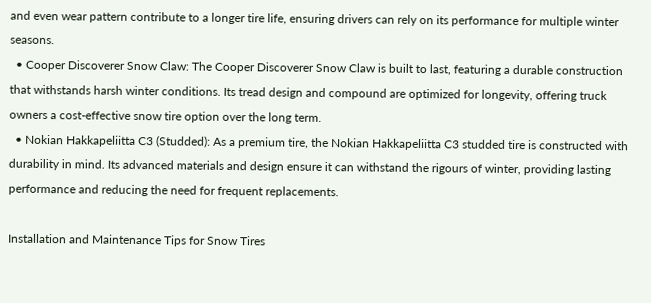and even wear pattern contribute to a longer tire life, ensuring drivers can rely on its performance for multiple winter seasons.
  • Cooper Discoverer Snow Claw: The Cooper Discoverer Snow Claw is built to last, featuring a durable construction that withstands harsh winter conditions. Its tread design and compound are optimized for longevity, offering truck owners a cost-effective snow tire option over the long term.
  • Nokian Hakkapeliitta C3 (Studded): As a premium tire, the Nokian Hakkapeliitta C3 studded tire is constructed with durability in mind. Its advanced materials and design ensure it can withstand the rigours of winter, providing lasting performance and reducing the need for frequent replacements.

Installation and Maintenance Tips for Snow Tires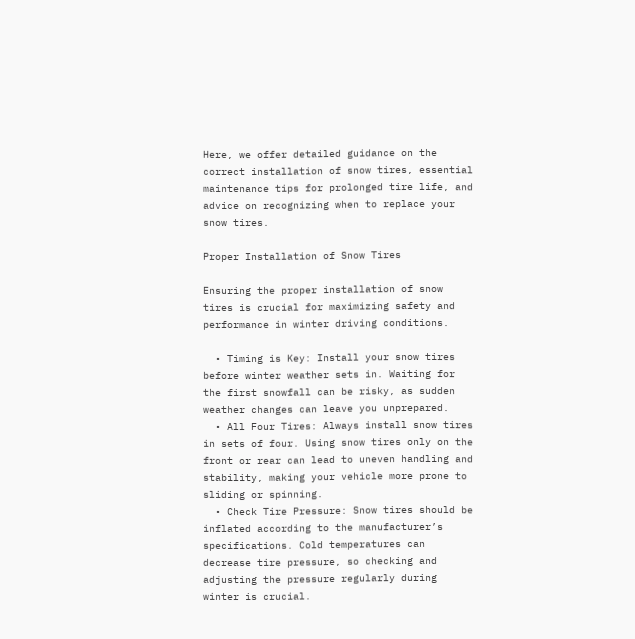Here, we offer detailed guidance on the correct installation of snow tires, essential maintenance tips for prolonged tire life, and advice on recognizing when to replace your snow tires.

Proper Installation of Snow Tires

Ensuring the proper installation of snow tires is crucial for maximizing safety and performance in winter driving conditions.

  • Timing is Key: Install your snow tires before winter weather sets in. Waiting for the first snowfall can be risky, as sudden weather changes can leave you unprepared.
  • All Four Tires: Always install snow tires in sets of four. Using snow tires only on the front or rear can lead to uneven handling and stability, making your vehicle more prone to sliding or spinning.
  • Check Tire Pressure: Snow tires should be inflated according to the manufacturer’s specifications. Cold temperatures can decrease tire pressure, so checking and adjusting the pressure regularly during winter is crucial.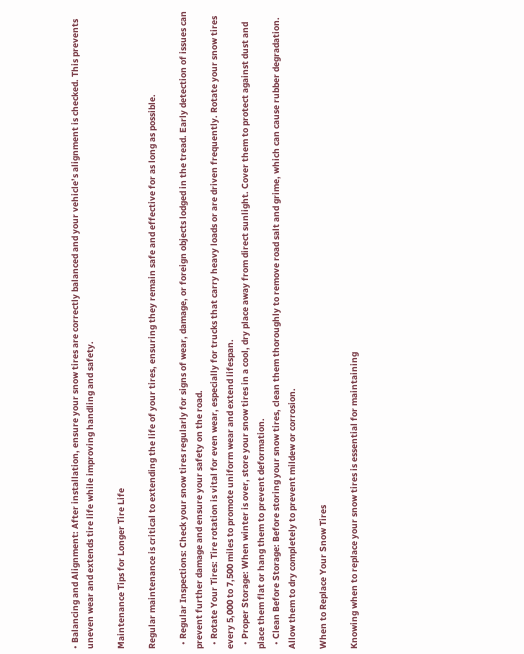• Balancing and Alignment: After installation, ensure your snow tires are correctly balanced and your vehicle’s alignment is checked. This prevents uneven wear and extends tire life while improving handling and safety.

Maintenance Tips for Longer Tire Life

Regular maintenance is critical to extending the life of your tires, ensuring they remain safe and effective for as long as possible.

  • Regular Inspections: Check your snow tires regularly for signs of wear, damage, or foreign objects lodged in the tread. Early detection of issues can prevent further damage and ensure your safety on the road.
  • Rotate Your Tires: Tire rotation is vital for even wear, especially for trucks that carry heavy loads or are driven frequently. Rotate your snow tires every 5,000 to 7,500 miles to promote uniform wear and extend lifespan.
  • Proper Storage: When winter is over, store your snow tires in a cool, dry place away from direct sunlight. Cover them to protect against dust and place them flat or hang them to prevent deformation.
  • Clean Before Storage: Before storing your snow tires, clean them thoroughly to remove road salt and grime, which can cause rubber degradation. Allow them to dry completely to prevent mildew or corrosion.

When to Replace Your Snow Tires

Knowing when to replace your snow tires is essential for maintaining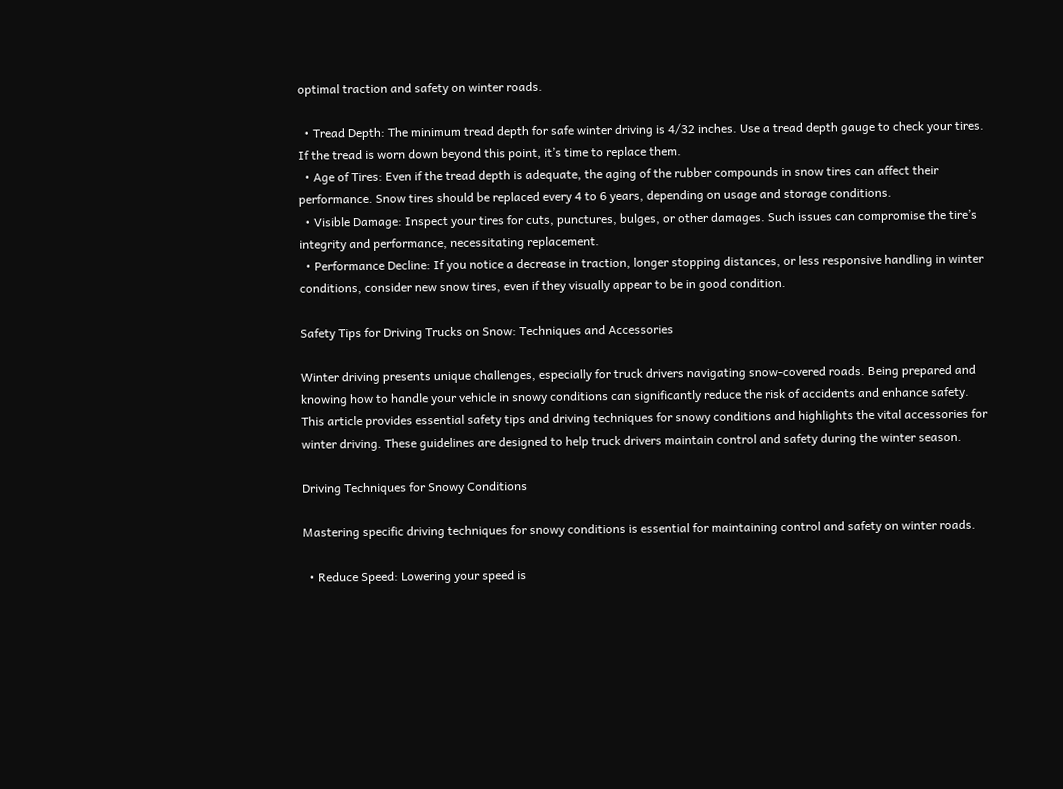optimal traction and safety on winter roads.

  • Tread Depth: The minimum tread depth for safe winter driving is 4/32 inches. Use a tread depth gauge to check your tires. If the tread is worn down beyond this point, it’s time to replace them.
  • Age of Tires: Even if the tread depth is adequate, the aging of the rubber compounds in snow tires can affect their performance. Snow tires should be replaced every 4 to 6 years, depending on usage and storage conditions.
  • Visible Damage: Inspect your tires for cuts, punctures, bulges, or other damages. Such issues can compromise the tire’s integrity and performance, necessitating replacement.
  • Performance Decline: If you notice a decrease in traction, longer stopping distances, or less responsive handling in winter conditions, consider new snow tires, even if they visually appear to be in good condition.

Safety Tips for Driving Trucks on Snow: Techniques and Accessories

Winter driving presents unique challenges, especially for truck drivers navigating snow-covered roads. Being prepared and knowing how to handle your vehicle in snowy conditions can significantly reduce the risk of accidents and enhance safety. This article provides essential safety tips and driving techniques for snowy conditions and highlights the vital accessories for winter driving. These guidelines are designed to help truck drivers maintain control and safety during the winter season.

Driving Techniques for Snowy Conditions

Mastering specific driving techniques for snowy conditions is essential for maintaining control and safety on winter roads.

  • Reduce Speed: Lowering your speed is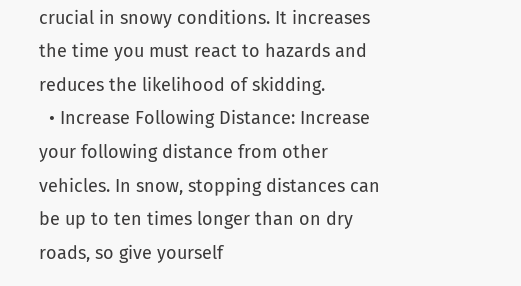crucial in snowy conditions. It increases the time you must react to hazards and reduces the likelihood of skidding.
  • Increase Following Distance: Increase your following distance from other vehicles. In snow, stopping distances can be up to ten times longer than on dry roads, so give yourself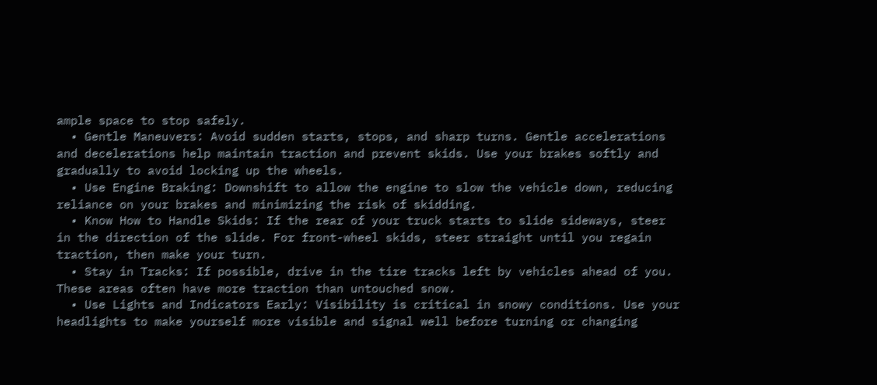ample space to stop safely.
  • Gentle Maneuvers: Avoid sudden starts, stops, and sharp turns. Gentle accelerations and decelerations help maintain traction and prevent skids. Use your brakes softly and gradually to avoid locking up the wheels.
  • Use Engine Braking: Downshift to allow the engine to slow the vehicle down, reducing reliance on your brakes and minimizing the risk of skidding.
  • Know How to Handle Skids: If the rear of your truck starts to slide sideways, steer in the direction of the slide. For front-wheel skids, steer straight until you regain traction, then make your turn.
  • Stay in Tracks: If possible, drive in the tire tracks left by vehicles ahead of you. These areas often have more traction than untouched snow.
  • Use Lights and Indicators Early: Visibility is critical in snowy conditions. Use your headlights to make yourself more visible and signal well before turning or changing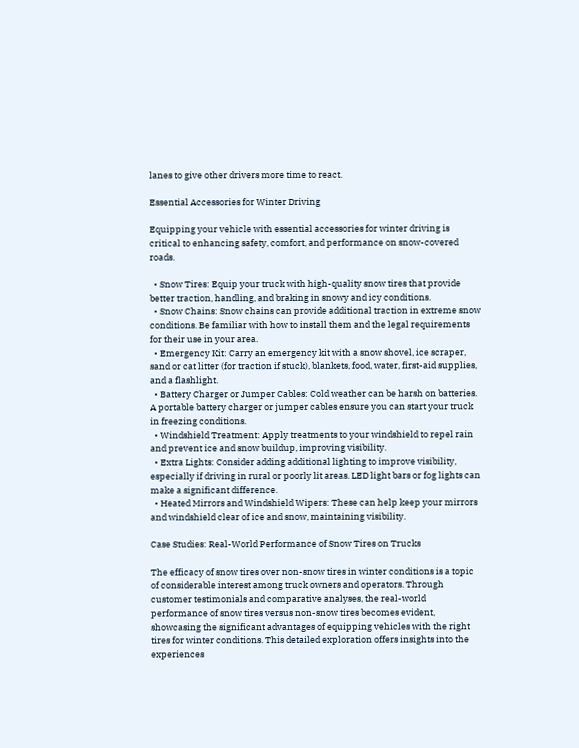lanes to give other drivers more time to react.

Essential Accessories for Winter Driving

Equipping your vehicle with essential accessories for winter driving is critical to enhancing safety, comfort, and performance on snow-covered roads.

  • Snow Tires: Equip your truck with high-quality snow tires that provide better traction, handling, and braking in snowy and icy conditions.
  • Snow Chains: Snow chains can provide additional traction in extreme snow conditions. Be familiar with how to install them and the legal requirements for their use in your area.
  • Emergency Kit: Carry an emergency kit with a snow shovel, ice scraper, sand or cat litter (for traction if stuck), blankets, food, water, first-aid supplies, and a flashlight.
  • Battery Charger or Jumper Cables: Cold weather can be harsh on batteries. A portable battery charger or jumper cables ensure you can start your truck in freezing conditions.
  • Windshield Treatment: Apply treatments to your windshield to repel rain and prevent ice and snow buildup, improving visibility.
  • Extra Lights: Consider adding additional lighting to improve visibility, especially if driving in rural or poorly lit areas. LED light bars or fog lights can make a significant difference.
  • Heated Mirrors and Windshield Wipers: These can help keep your mirrors and windshield clear of ice and snow, maintaining visibility.

Case Studies: Real-World Performance of Snow Tires on Trucks

The efficacy of snow tires over non-snow tires in winter conditions is a topic of considerable interest among truck owners and operators. Through customer testimonials and comparative analyses, the real-world performance of snow tires versus non-snow tires becomes evident, showcasing the significant advantages of equipping vehicles with the right tires for winter conditions. This detailed exploration offers insights into the experiences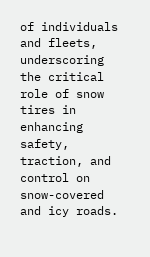of individuals and fleets, underscoring the critical role of snow tires in enhancing safety, traction, and control on snow-covered and icy roads.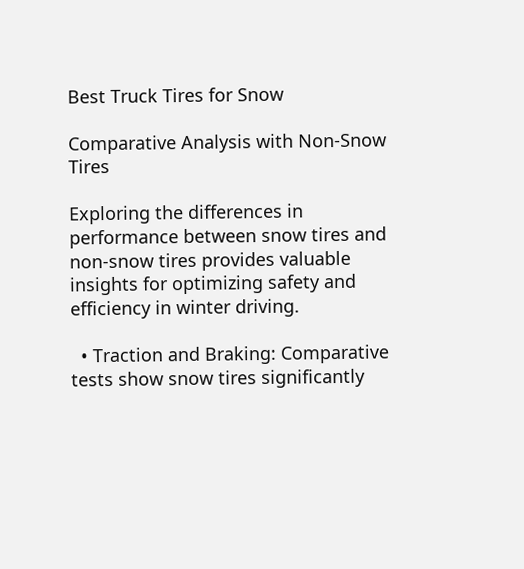Best Truck Tires for Snow

Comparative Analysis with Non-Snow Tires

Exploring the differences in performance between snow tires and non-snow tires provides valuable insights for optimizing safety and efficiency in winter driving.

  • Traction and Braking: Comparative tests show snow tires significantly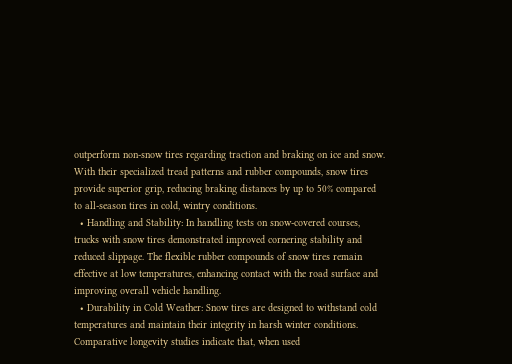outperform non-snow tires regarding traction and braking on ice and snow. With their specialized tread patterns and rubber compounds, snow tires provide superior grip, reducing braking distances by up to 50% compared to all-season tires in cold, wintry conditions.
  • Handling and Stability: In handling tests on snow-covered courses, trucks with snow tires demonstrated improved cornering stability and reduced slippage. The flexible rubber compounds of snow tires remain effective at low temperatures, enhancing contact with the road surface and improving overall vehicle handling.
  • Durability in Cold Weather: Snow tires are designed to withstand cold temperatures and maintain their integrity in harsh winter conditions. Comparative longevity studies indicate that, when used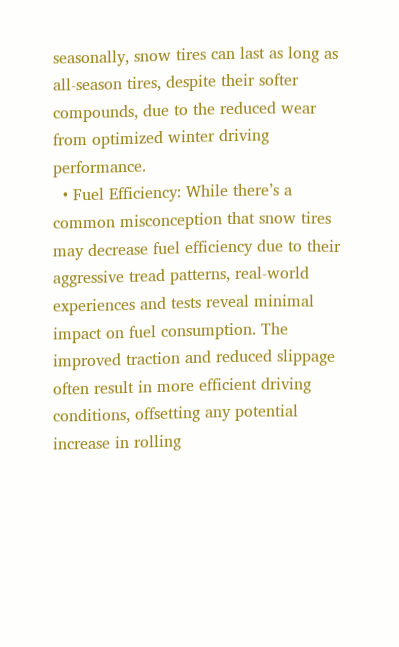seasonally, snow tires can last as long as all-season tires, despite their softer compounds, due to the reduced wear from optimized winter driving performance.
  • Fuel Efficiency: While there’s a common misconception that snow tires may decrease fuel efficiency due to their aggressive tread patterns, real-world experiences and tests reveal minimal impact on fuel consumption. The improved traction and reduced slippage often result in more efficient driving conditions, offsetting any potential increase in rolling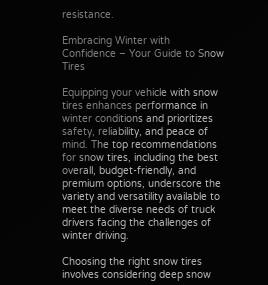resistance.

Embracing Winter with Confidence – Your Guide to Snow Tires

Equipping your vehicle with snow tires enhances performance in winter conditions and prioritizes safety, reliability, and peace of mind. The top recommendations for snow tires, including the best overall, budget-friendly, and premium options, underscore the variety and versatility available to meet the diverse needs of truck drivers facing the challenges of winter driving.

Choosing the right snow tires involves considering deep snow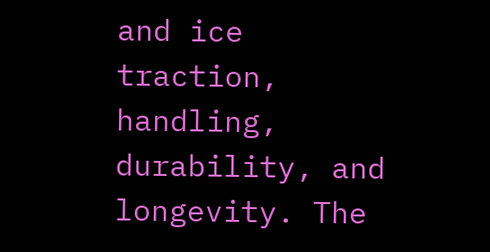and ice traction, handling, durability, and longevity. The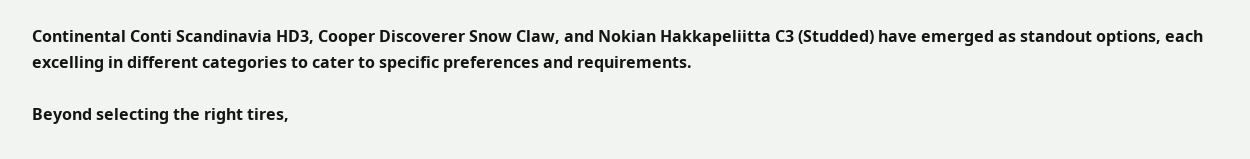Continental Conti Scandinavia HD3, Cooper Discoverer Snow Claw, and Nokian Hakkapeliitta C3 (Studded) have emerged as standout options, each excelling in different categories to cater to specific preferences and requirements.

Beyond selecting the right tires,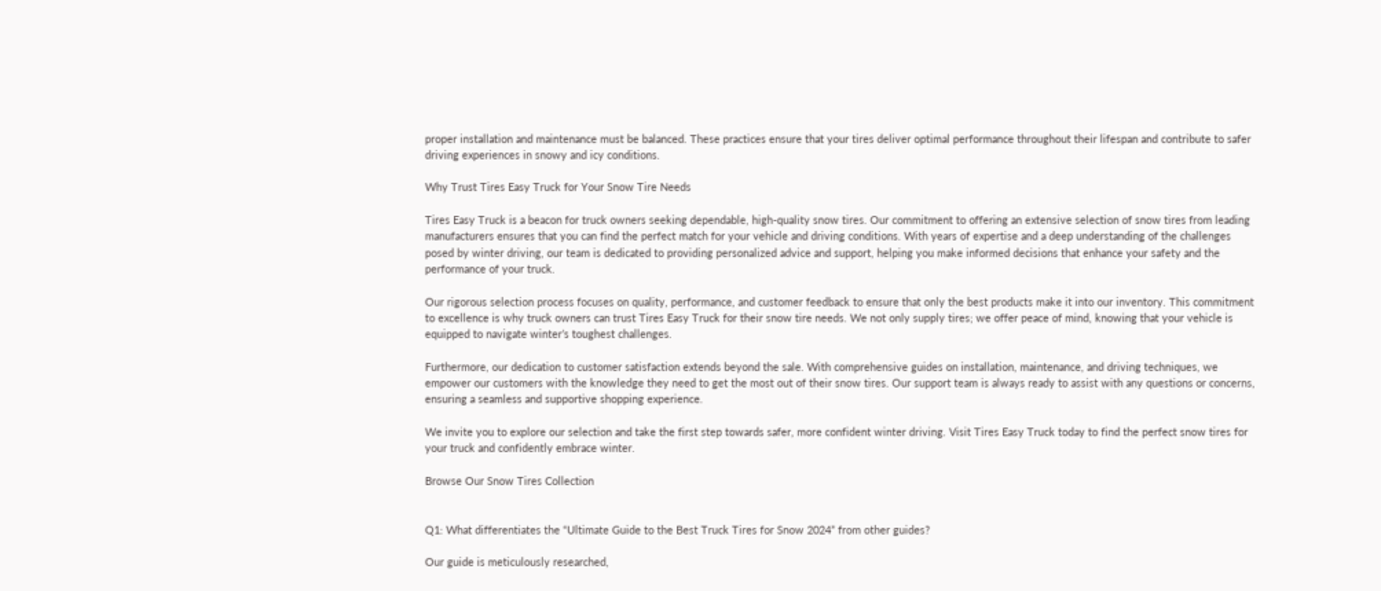proper installation and maintenance must be balanced. These practices ensure that your tires deliver optimal performance throughout their lifespan and contribute to safer driving experiences in snowy and icy conditions.

Why Trust Tires Easy Truck for Your Snow Tire Needs

Tires Easy Truck is a beacon for truck owners seeking dependable, high-quality snow tires. Our commitment to offering an extensive selection of snow tires from leading manufacturers ensures that you can find the perfect match for your vehicle and driving conditions. With years of expertise and a deep understanding of the challenges posed by winter driving, our team is dedicated to providing personalized advice and support, helping you make informed decisions that enhance your safety and the performance of your truck.

Our rigorous selection process focuses on quality, performance, and customer feedback to ensure that only the best products make it into our inventory. This commitment to excellence is why truck owners can trust Tires Easy Truck for their snow tire needs. We not only supply tires; we offer peace of mind, knowing that your vehicle is equipped to navigate winter’s toughest challenges.

Furthermore, our dedication to customer satisfaction extends beyond the sale. With comprehensive guides on installation, maintenance, and driving techniques, we empower our customers with the knowledge they need to get the most out of their snow tires. Our support team is always ready to assist with any questions or concerns, ensuring a seamless and supportive shopping experience.

We invite you to explore our selection and take the first step towards safer, more confident winter driving. Visit Tires Easy Truck today to find the perfect snow tires for your truck and confidently embrace winter.

Browse Our Snow Tires Collection


Q1: What differentiates the “Ultimate Guide to the Best Truck Tires for Snow 2024” from other guides?

Our guide is meticulously researched,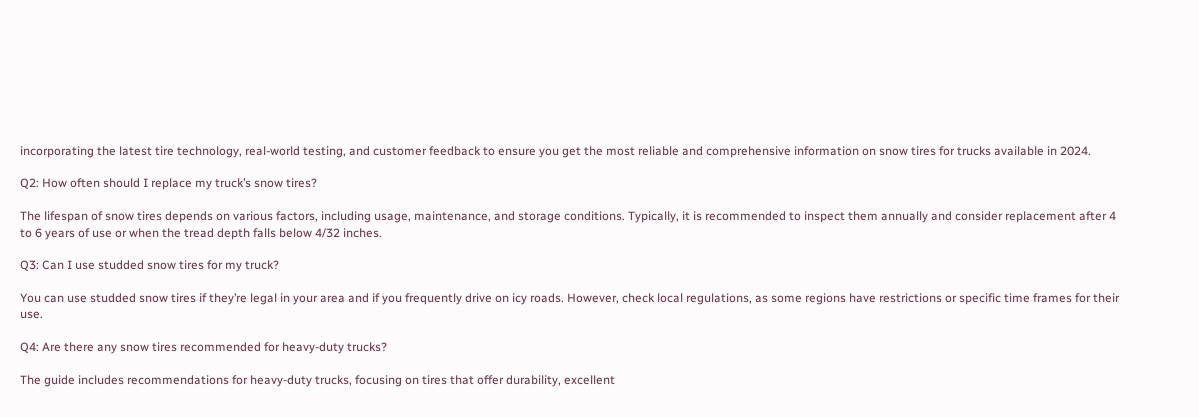incorporating the latest tire technology, real-world testing, and customer feedback to ensure you get the most reliable and comprehensive information on snow tires for trucks available in 2024.

Q2: How often should I replace my truck’s snow tires?

The lifespan of snow tires depends on various factors, including usage, maintenance, and storage conditions. Typically, it is recommended to inspect them annually and consider replacement after 4 to 6 years of use or when the tread depth falls below 4/32 inches.

Q3: Can I use studded snow tires for my truck?

You can use studded snow tires if they’re legal in your area and if you frequently drive on icy roads. However, check local regulations, as some regions have restrictions or specific time frames for their use.

Q4: Are there any snow tires recommended for heavy-duty trucks?

The guide includes recommendations for heavy-duty trucks, focusing on tires that offer durability, excellent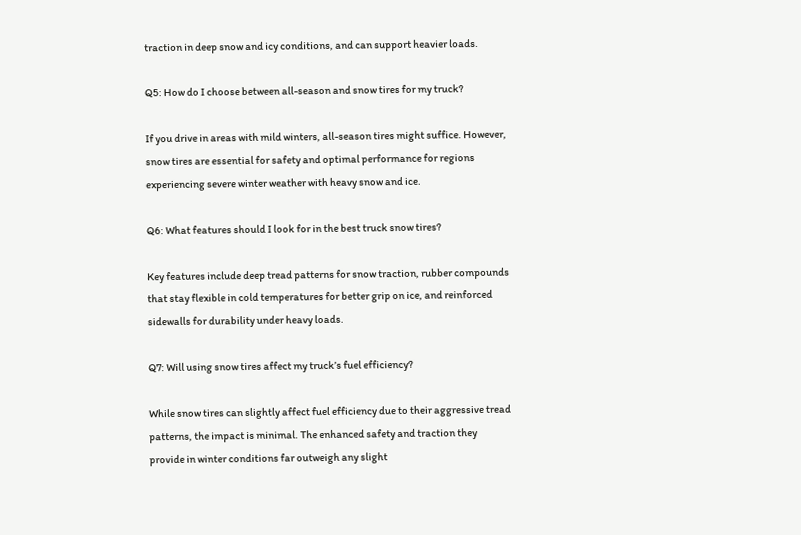traction in deep snow and icy conditions, and can support heavier loads.

Q5: How do I choose between all-season and snow tires for my truck?

If you drive in areas with mild winters, all-season tires might suffice. However, snow tires are essential for safety and optimal performance for regions experiencing severe winter weather with heavy snow and ice.

Q6: What features should I look for in the best truck snow tires?

Key features include deep tread patterns for snow traction, rubber compounds that stay flexible in cold temperatures for better grip on ice, and reinforced sidewalls for durability under heavy loads.

Q7: Will using snow tires affect my truck’s fuel efficiency?

While snow tires can slightly affect fuel efficiency due to their aggressive tread patterns, the impact is minimal. The enhanced safety and traction they provide in winter conditions far outweigh any slight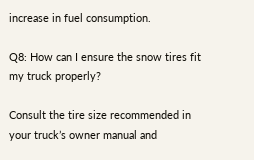increase in fuel consumption.

Q8: How can I ensure the snow tires fit my truck properly?

Consult the tire size recommended in your truck’s owner manual and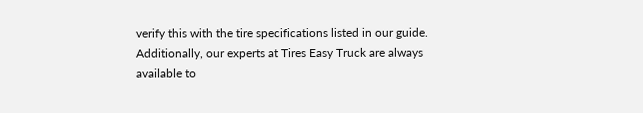verify this with the tire specifications listed in our guide. Additionally, our experts at Tires Easy Truck are always available to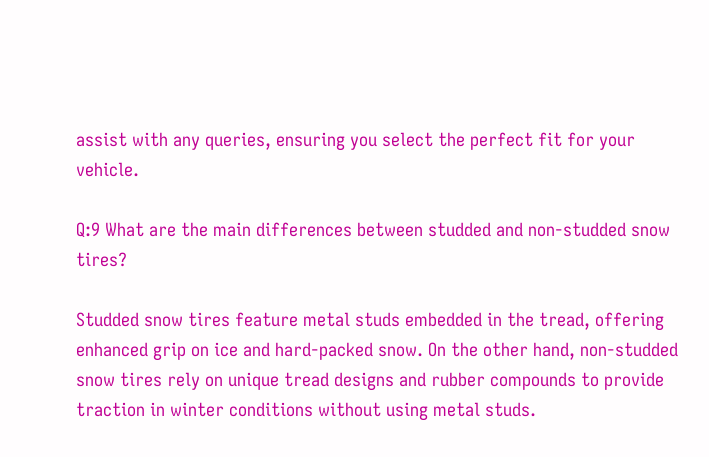assist with any queries, ensuring you select the perfect fit for your vehicle.

Q:9 What are the main differences between studded and non-studded snow tires?

Studded snow tires feature metal studs embedded in the tread, offering enhanced grip on ice and hard-packed snow. On the other hand, non-studded snow tires rely on unique tread designs and rubber compounds to provide traction in winter conditions without using metal studs.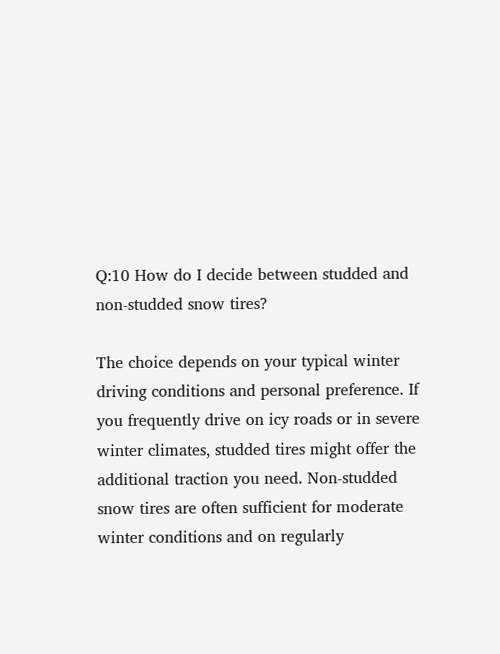Q:10 How do I decide between studded and non-studded snow tires?

The choice depends on your typical winter driving conditions and personal preference. If you frequently drive on icy roads or in severe winter climates, studded tires might offer the additional traction you need. Non-studded snow tires are often sufficient for moderate winter conditions and on regularly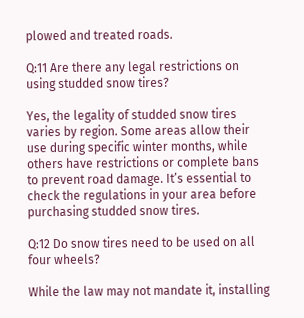plowed and treated roads.

Q:11 Are there any legal restrictions on using studded snow tires?

Yes, the legality of studded snow tires varies by region. Some areas allow their use during specific winter months, while others have restrictions or complete bans to prevent road damage. It’s essential to check the regulations in your area before purchasing studded snow tires.

Q:12 Do snow tires need to be used on all four wheels?

While the law may not mandate it, installing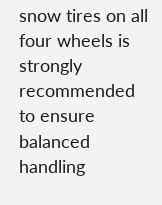snow tires on all four wheels is strongly recommended to ensure balanced handling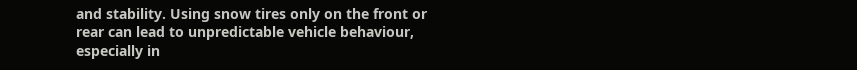and stability. Using snow tires only on the front or rear can lead to unpredictable vehicle behaviour, especially in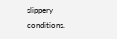slippery conditions.